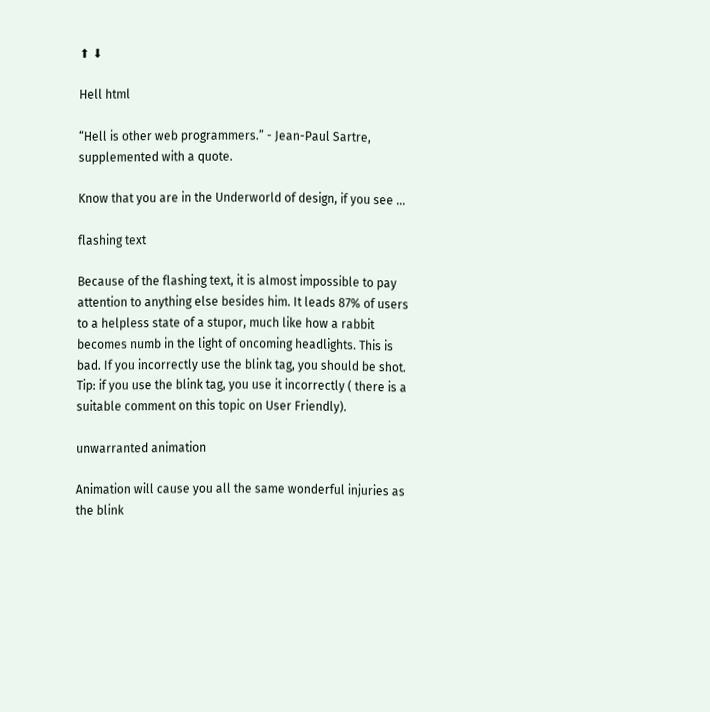⬆ ⬇

Hell html

“Hell is other web programmers.” - Jean-Paul Sartre, supplemented with a quote.

Know that you are in the Underworld of design, if you see ...

flashing text

Because of the flashing text, it is almost impossible to pay attention to anything else besides him. It leads 87% of users to a helpless state of a stupor, much like how a rabbit becomes numb in the light of oncoming headlights. This is bad. If you incorrectly use the blink tag, you should be shot. Tip: if you use the blink tag, you use it incorrectly ( there is a suitable comment on this topic on User Friendly).

unwarranted animation

Animation will cause you all the same wonderful injuries as the blink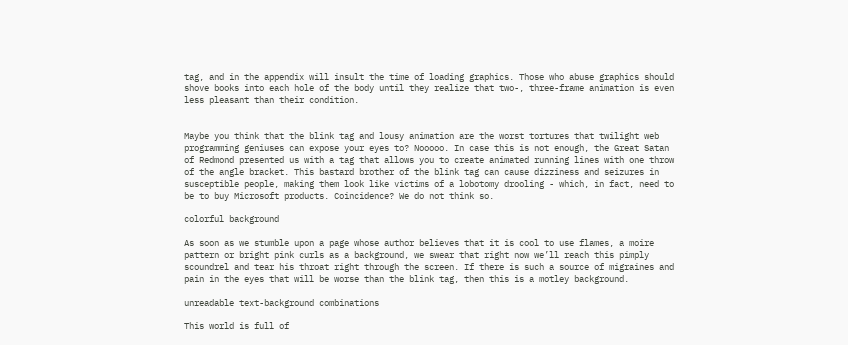tag, and in the appendix will insult the time of loading graphics. Those who abuse graphics should shove books into each hole of the body until they realize that two-, three-frame animation is even less pleasant than their condition.


Maybe you think that the blink tag and lousy animation are the worst tortures that twilight web programming geniuses can expose your eyes to? Nooooo. In case this is not enough, the Great Satan of Redmond presented us with a tag that allows you to create animated running lines with one throw of the angle bracket. This bastard brother of the blink tag can cause dizziness and seizures in susceptible people, making them look like victims of a lobotomy drooling - which, in fact, need to be to buy Microsoft products. Coincidence? We do not think so.

colorful background

As soon as we stumble upon a page whose author believes that it is cool to use flames, a moire pattern or bright pink curls as a background, we swear that right now we’ll reach this pimply scoundrel and tear his throat right through the screen. If there is such a source of migraines and pain in the eyes that will be worse than the blink tag, then this is a motley background.

unreadable text-background combinations

This world is full of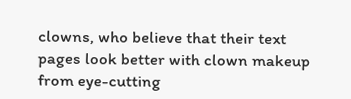clowns, who believe that their text pages look better with clown makeup from eye-cutting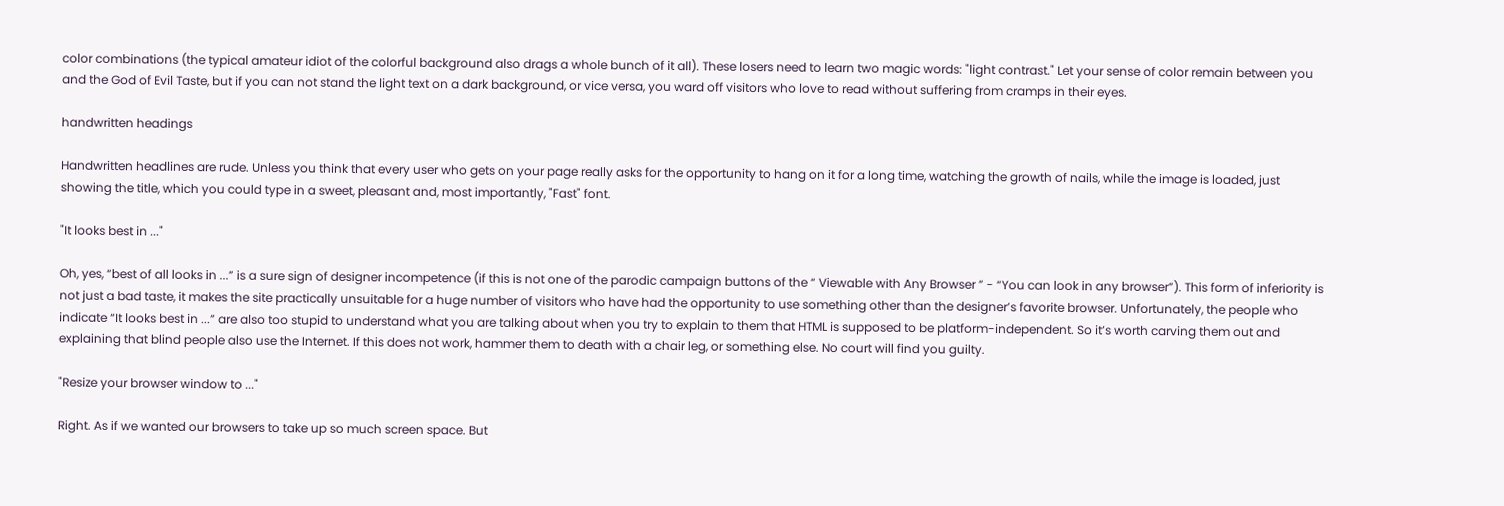color combinations (the typical amateur idiot of the colorful background also drags a whole bunch of it all). These losers need to learn two magic words: "light contrast." Let your sense of color remain between you and the God of Evil Taste, but if you can not stand the light text on a dark background, or vice versa, you ward off visitors who love to read without suffering from cramps in their eyes.

handwritten headings

Handwritten headlines are rude. Unless you think that every user who gets on your page really asks for the opportunity to hang on it for a long time, watching the growth of nails, while the image is loaded, just showing the title, which you could type in a sweet, pleasant and, most importantly, "Fast" font.

"It looks best in ..."

Oh, yes, “best of all looks in ...” is a sure sign of designer incompetence (if this is not one of the parodic campaign buttons of the “ Viewable with Any Browser ” - “You can look in any browser”). This form of inferiority is not just a bad taste, it makes the site practically unsuitable for a huge number of visitors who have had the opportunity to use something other than the designer’s favorite browser. Unfortunately, the people who indicate “It looks best in ...” are also too stupid to understand what you are talking about when you try to explain to them that HTML is supposed to be platform-independent. So it’s worth carving them out and explaining that blind people also use the Internet. If this does not work, hammer them to death with a chair leg, or something else. No court will find you guilty.

"Resize your browser window to ..."

Right. As if we wanted our browsers to take up so much screen space. But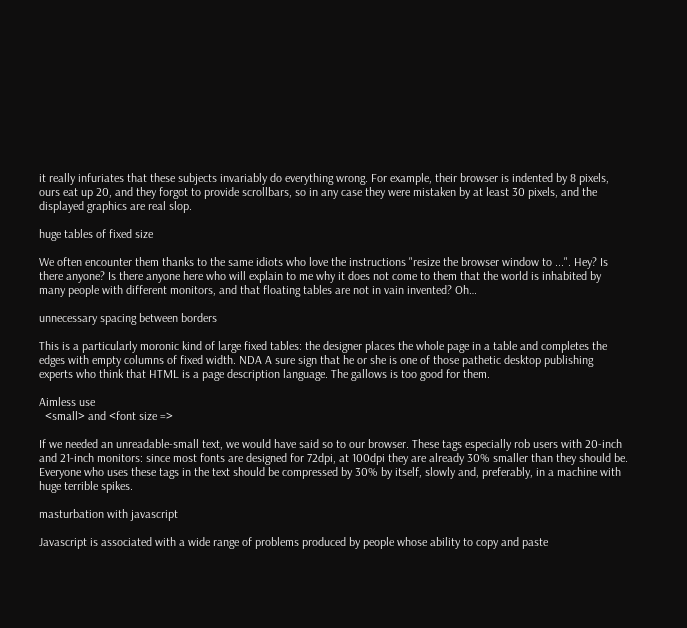it really infuriates that these subjects invariably do everything wrong. For example, their browser is indented by 8 pixels, ours eat up 20, and they forgot to provide scrollbars, so in any case they were mistaken by at least 30 pixels, and the displayed graphics are real slop.

huge tables of fixed size

We often encounter them thanks to the same idiots who love the instructions "resize the browser window to ...". Hey? Is there anyone? Is there anyone here who will explain to me why it does not come to them that the world is inhabited by many people with different monitors, and that floating tables are not in vain invented? Oh…

unnecessary spacing between borders

This is a particularly moronic kind of large fixed tables: the designer places the whole page in a table and completes the edges with empty columns of fixed width. NDA A sure sign that he or she is one of those pathetic desktop publishing experts who think that HTML is a page description language. The gallows is too good for them.

Aimless use
  <small> and <font size =>

If we needed an unreadable-small text, we would have said so to our browser. These tags especially rob users with 20-inch and 21-inch monitors: since most fonts are designed for 72dpi, at 100dpi they are already 30% smaller than they should be. Everyone who uses these tags in the text should be compressed by 30% by itself, slowly and, preferably, in a machine with huge terrible spikes.

masturbation with javascript

Javascript is associated with a wide range of problems produced by people whose ability to copy and paste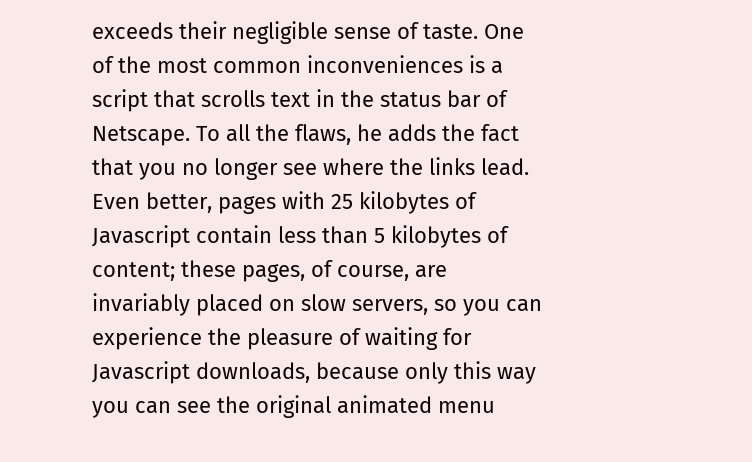exceeds their negligible sense of taste. One of the most common inconveniences is a script that scrolls text in the status bar of Netscape. To all the flaws, he adds the fact that you no longer see where the links lead. Even better, pages with 25 kilobytes of Javascript contain less than 5 kilobytes of content; these pages, of course, are invariably placed on slow servers, so you can experience the pleasure of waiting for Javascript downloads, because only this way you can see the original animated menu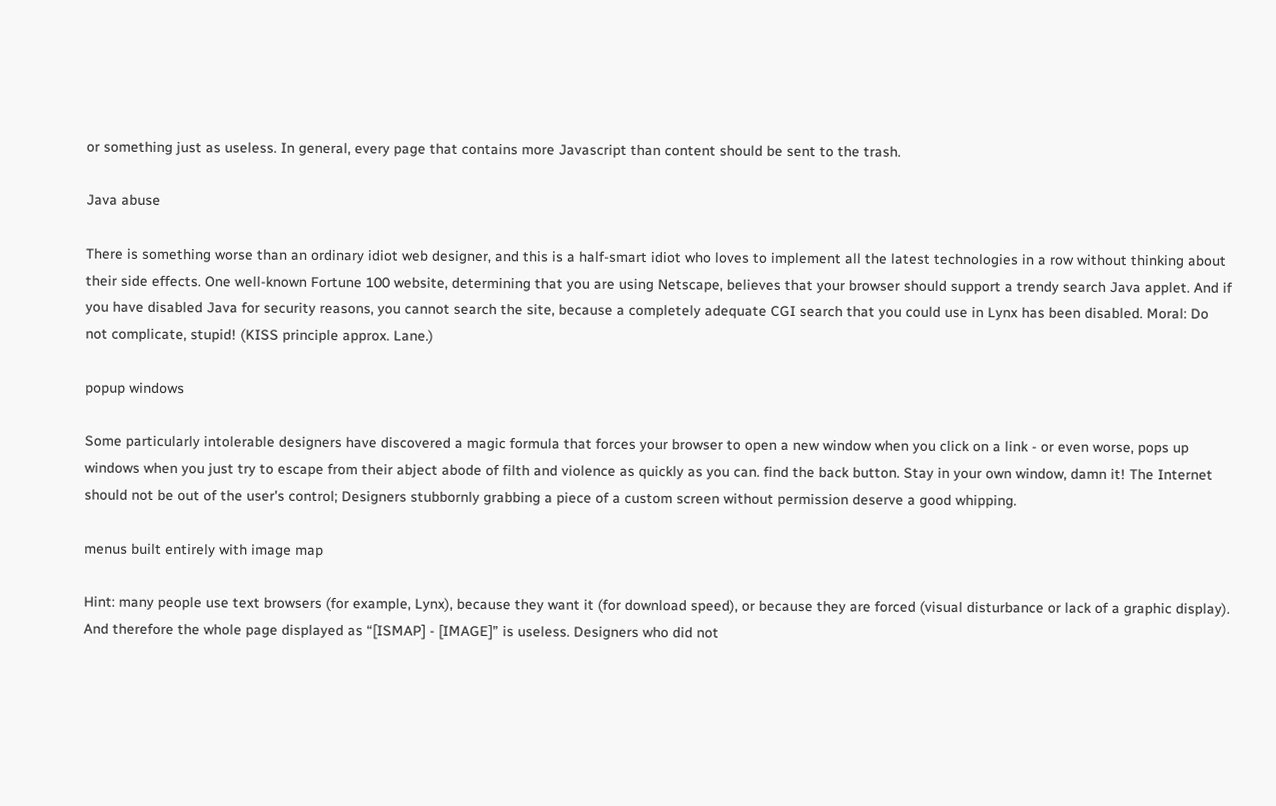or something just as useless. In general, every page that contains more Javascript than content should be sent to the trash.

Java abuse

There is something worse than an ordinary idiot web designer, and this is a half-smart idiot who loves to implement all the latest technologies in a row without thinking about their side effects. One well-known Fortune 100 website, determining that you are using Netscape, believes that your browser should support a trendy search Java applet. And if you have disabled Java for security reasons, you cannot search the site, because a completely adequate CGI search that you could use in Lynx has been disabled. Moral: Do not complicate, stupid! (KISS principle approx. Lane.)

popup windows

Some particularly intolerable designers have discovered a magic formula that forces your browser to open a new window when you click on a link - or even worse, pops up windows when you just try to escape from their abject abode of filth and violence as quickly as you can. find the back button. Stay in your own window, damn it! The Internet should not be out of the user's control; Designers stubbornly grabbing a piece of a custom screen without permission deserve a good whipping.

menus built entirely with image map

Hint: many people use text browsers (for example, Lynx), because they want it (for download speed), or because they are forced (visual disturbance or lack of a graphic display). And therefore the whole page displayed as “[ISMAP] - [IMAGE]” is useless. Designers who did not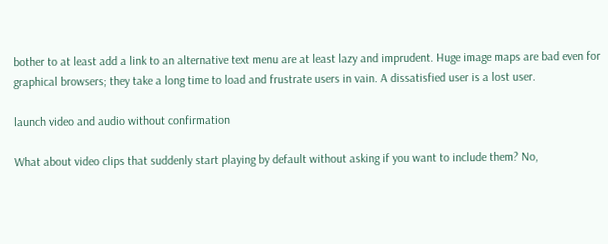bother to at least add a link to an alternative text menu are at least lazy and imprudent. Huge image maps are bad even for graphical browsers; they take a long time to load and frustrate users in vain. A dissatisfied user is a lost user.

launch video and audio without confirmation

What about video clips that suddenly start playing by default without asking if you want to include them? No,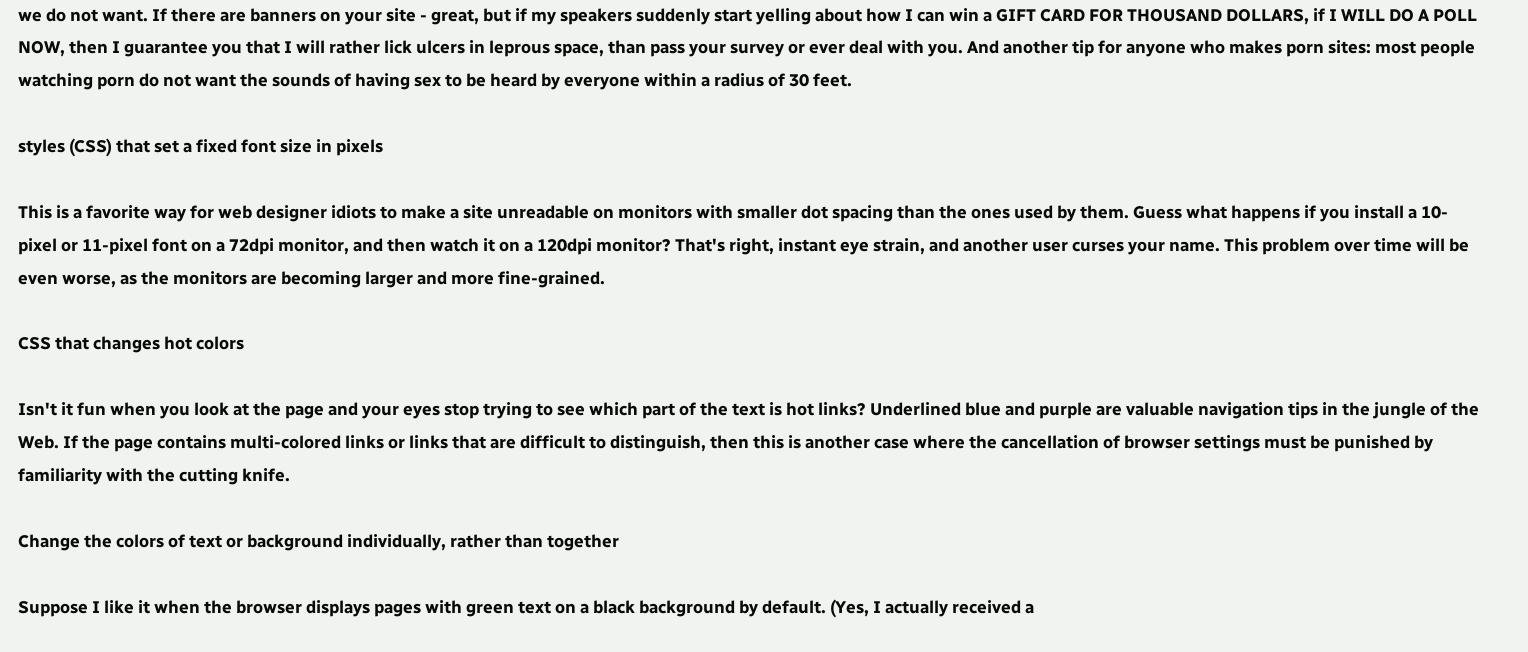we do not want. If there are banners on your site - great, but if my speakers suddenly start yelling about how I can win a GIFT CARD FOR THOUSAND DOLLARS, if I WILL DO A POLL NOW, then I guarantee you that I will rather lick ulcers in leprous space, than pass your survey or ever deal with you. And another tip for anyone who makes porn sites: most people watching porn do not want the sounds of having sex to be heard by everyone within a radius of 30 feet.

styles (CSS) that set a fixed font size in pixels

This is a favorite way for web designer idiots to make a site unreadable on monitors with smaller dot spacing than the ones used by them. Guess what happens if you install a 10-pixel or 11-pixel font on a 72dpi monitor, and then watch it on a 120dpi monitor? That's right, instant eye strain, and another user curses your name. This problem over time will be even worse, as the monitors are becoming larger and more fine-grained.

CSS that changes hot colors

Isn't it fun when you look at the page and your eyes stop trying to see which part of the text is hot links? Underlined blue and purple are valuable navigation tips in the jungle of the Web. If the page contains multi-colored links or links that are difficult to distinguish, then this is another case where the cancellation of browser settings must be punished by familiarity with the cutting knife.

Change the colors of text or background individually, rather than together

Suppose I like it when the browser displays pages with green text on a black background by default. (Yes, I actually received a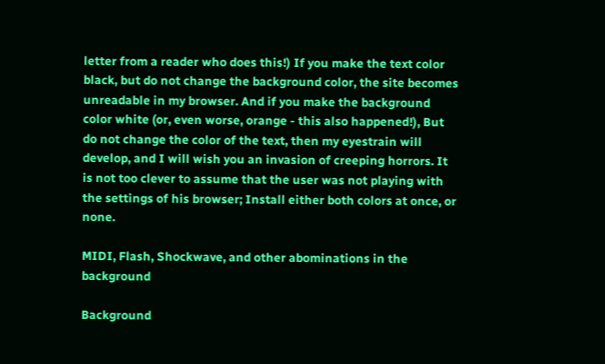letter from a reader who does this!) If you make the text color black, but do not change the background color, the site becomes unreadable in my browser. And if you make the background color white (or, even worse, orange - this also happened!), But do not change the color of the text, then my eyestrain will develop, and I will wish you an invasion of creeping horrors. It is not too clever to assume that the user was not playing with the settings of his browser; Install either both colors at once, or none.

MIDI, Flash, Shockwave, and other abominations in the background

Background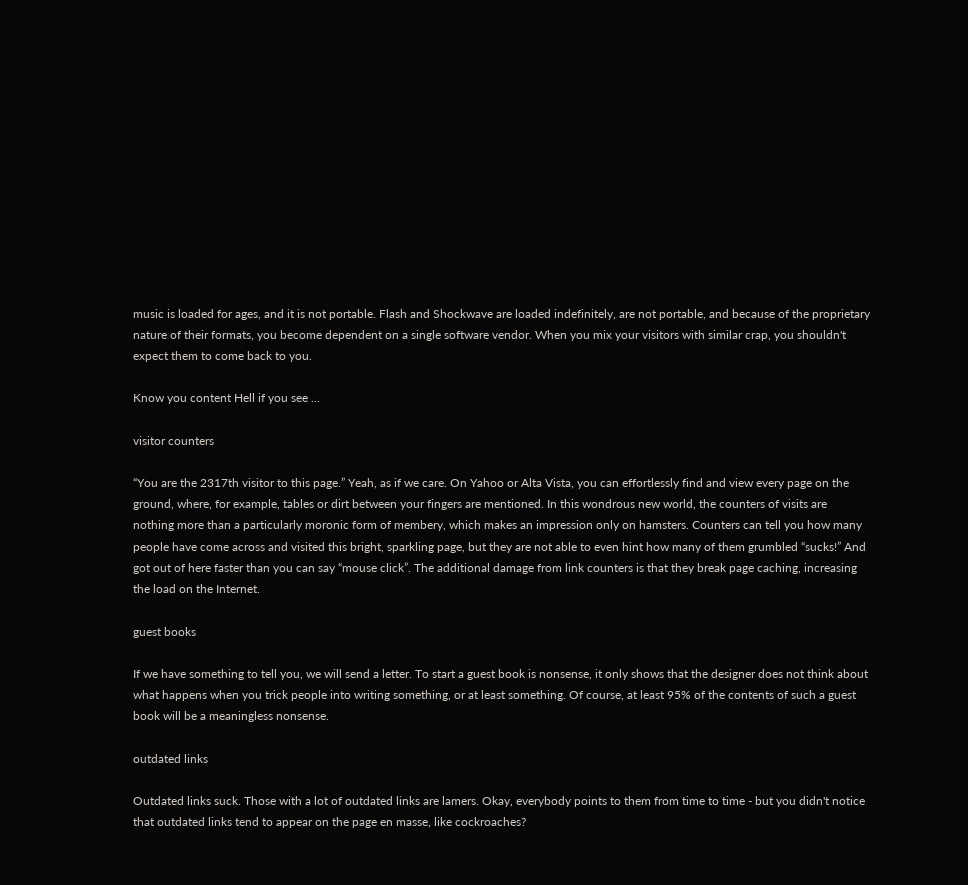music is loaded for ages, and it is not portable. Flash and Shockwave are loaded indefinitely, are not portable, and because of the proprietary nature of their formats, you become dependent on a single software vendor. When you mix your visitors with similar crap, you shouldn't expect them to come back to you.

Know you content Hell if you see ...

visitor counters

“You are the 2317th visitor to this page.” Yeah, as if we care. On Yahoo or Alta Vista, you can effortlessly find and view every page on the ground, where, for example, tables or dirt between your fingers are mentioned. In this wondrous new world, the counters of visits are nothing more than a particularly moronic form of membery, which makes an impression only on hamsters. Counters can tell you how many people have come across and visited this bright, sparkling page, but they are not able to even hint how many of them grumbled “sucks!” And got out of here faster than you can say “mouse click”. The additional damage from link counters is that they break page caching, increasing the load on the Internet.

guest books

If we have something to tell you, we will send a letter. To start a guest book is nonsense, it only shows that the designer does not think about what happens when you trick people into writing something, or at least something. Of course, at least 95% of the contents of such a guest book will be a meaningless nonsense.

outdated links

Outdated links suck. Those with a lot of outdated links are lamers. Okay, everybody points to them from time to time - but you didn't notice that outdated links tend to appear on the page en masse, like cockroaches?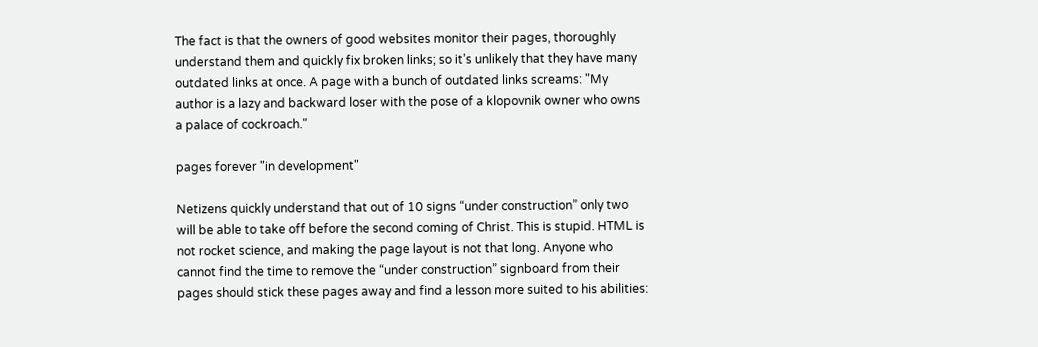The fact is that the owners of good websites monitor their pages, thoroughly understand them and quickly fix broken links; so it’s unlikely that they have many outdated links at once. A page with a bunch of outdated links screams: "My author is a lazy and backward loser with the pose of a klopovnik owner who owns a palace of cockroach."

pages forever "in development"

Netizens quickly understand that out of 10 signs “under construction” only two will be able to take off before the second coming of Christ. This is stupid. HTML is not rocket science, and making the page layout is not that long. Anyone who cannot find the time to remove the “under construction” signboard from their pages should stick these pages away and find a lesson more suited to his abilities: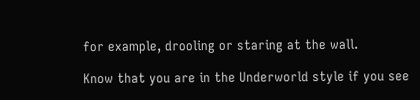for example, drooling or staring at the wall.

Know that you are in the Underworld style if you see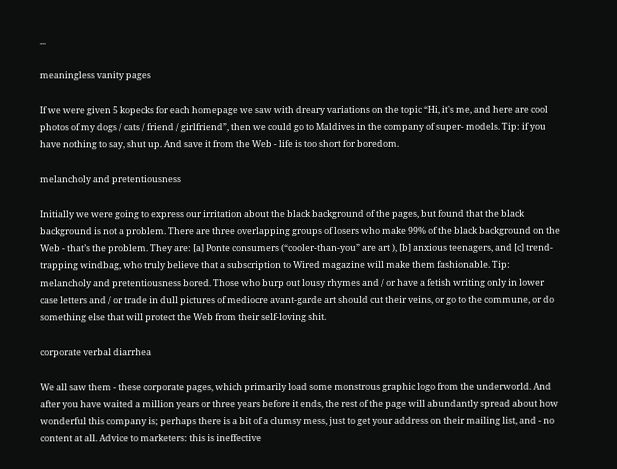...

meaningless vanity pages

If we were given 5 kopecks for each homepage we saw with dreary variations on the topic “Hi, it's me, and here are cool photos of my dogs / cats / friend / girlfriend”, then we could go to Maldives in the company of super- models. Tip: if you have nothing to say, shut up. And save it from the Web - life is too short for boredom.

melancholy and pretentiousness

Initially we were going to express our irritation about the black background of the pages, but found that the black background is not a problem. There are three overlapping groups of losers who make 99% of the black background on the Web - that’s the problem. They are: [a] Ponte consumers (“cooler-than-you” are art ), [b] anxious teenagers, and [c] trend-trapping windbag, who truly believe that a subscription to Wired magazine will make them fashionable. Tip: melancholy and pretentiousness bored. Those who burp out lousy rhymes and / or have a fetish writing only in lower case letters and / or trade in dull pictures of mediocre avant-garde art should cut their veins, or go to the commune, or do something else that will protect the Web from their self-loving shit.

corporate verbal diarrhea

We all saw them - these corporate pages, which primarily load some monstrous graphic logo from the underworld. And after you have waited a million years or three years before it ends, the rest of the page will abundantly spread about how wonderful this company is; perhaps there is a bit of a clumsy mess, just to get your address on their mailing list, and - no content at all. Advice to marketers: this is ineffective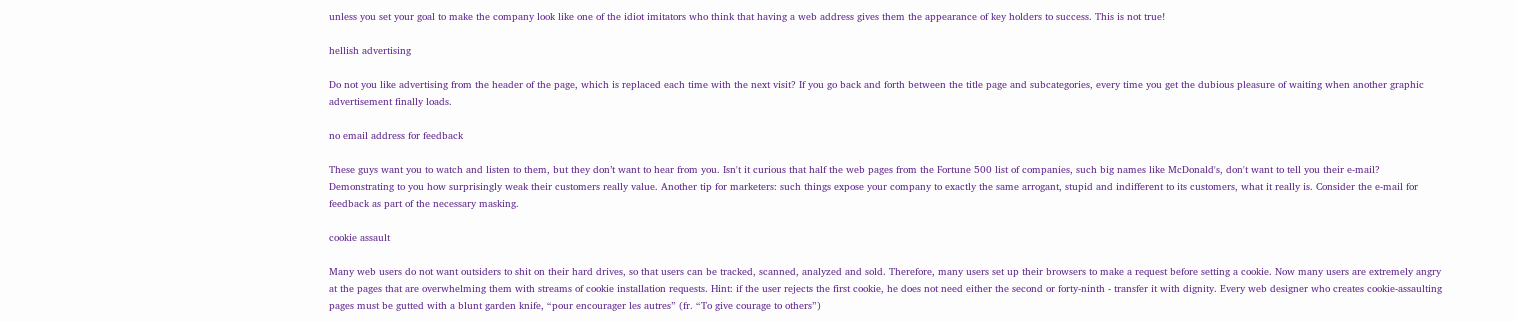unless you set your goal to make the company look like one of the idiot imitators who think that having a web address gives them the appearance of key holders to success. This is not true!

hellish advertising

Do not you like advertising from the header of the page, which is replaced each time with the next visit? If you go back and forth between the title page and subcategories, every time you get the dubious pleasure of waiting when another graphic advertisement finally loads.

no email address for feedback

These guys want you to watch and listen to them, but they don’t want to hear from you. Isn't it curious that half the web pages from the Fortune 500 list of companies, such big names like McDonald's, don't want to tell you their e-mail? Demonstrating to you how surprisingly weak their customers really value. Another tip for marketers: such things expose your company to exactly the same arrogant, stupid and indifferent to its customers, what it really is. Consider the e-mail for feedback as part of the necessary masking.

cookie assault

Many web users do not want outsiders to shit on their hard drives, so that users can be tracked, scanned, analyzed and sold. Therefore, many users set up their browsers to make a request before setting a cookie. Now many users are extremely angry at the pages that are overwhelming them with streams of cookie installation requests. Hint: if the user rejects the first cookie, he does not need either the second or forty-ninth - transfer it with dignity. Every web designer who creates cookie-assaulting pages must be gutted with a blunt garden knife, “pour encourager les autres” (fr. “To give courage to others”)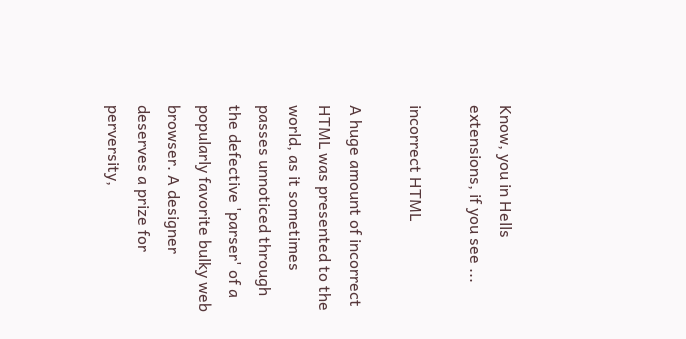Know, you in Hells extensions, if you see ...

incorrect HTML

A huge amount of incorrect HTML was presented to the world, as it sometimes passes unnoticed through the defective 'parser' of a popularly favorite bulky web browser. A designer deserves a prize for perversity,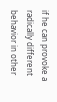if he can provoke a radically different behavior in other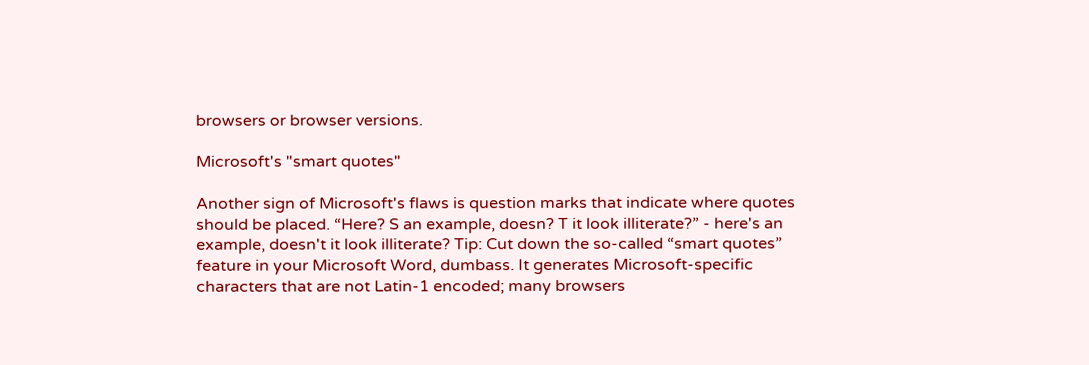browsers or browser versions.

Microsoft's "smart quotes"

Another sign of Microsoft's flaws is question marks that indicate where quotes should be placed. “Here? S an example, doesn? T it look illiterate?” - here's an example, doesn't it look illiterate? Tip: Cut down the so-called “smart quotes” feature in your Microsoft Word, dumbass. It generates Microsoft-specific characters that are not Latin-1 encoded; many browsers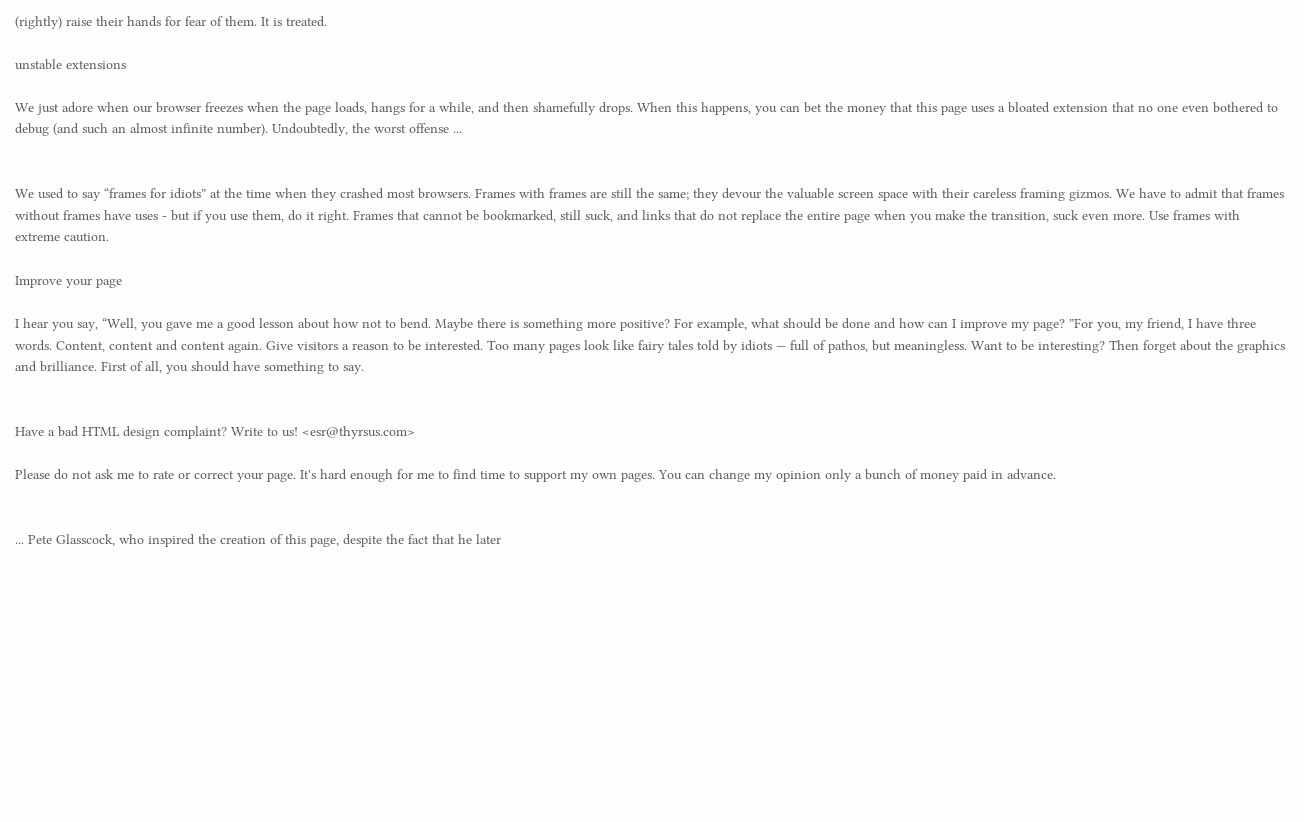(rightly) raise their hands for fear of them. It is treated.

unstable extensions

We just adore when our browser freezes when the page loads, hangs for a while, and then shamefully drops. When this happens, you can bet the money that this page uses a bloated extension that no one even bothered to debug (and such an almost infinite number). Undoubtedly, the worst offense ...


We used to say “frames for idiots” at the time when they crashed most browsers. Frames with frames are still the same; they devour the valuable screen space with their careless framing gizmos. We have to admit that frames without frames have uses - but if you use them, do it right. Frames that cannot be bookmarked, still suck, and links that do not replace the entire page when you make the transition, suck even more. Use frames with extreme caution.

Improve your page

I hear you say, “Well, you gave me a good lesson about how not to bend. Maybe there is something more positive? For example, what should be done and how can I improve my page? ”For you, my friend, I have three words. Content, content and content again. Give visitors a reason to be interested. Too many pages look like fairy tales told by idiots — full of pathos, but meaningless. Want to be interesting? Then forget about the graphics and brilliance. First of all, you should have something to say.


Have a bad HTML design complaint? Write to us! <esr@thyrsus.com>

Please do not ask me to rate or correct your page. It's hard enough for me to find time to support my own pages. You can change my opinion only a bunch of money paid in advance.


... Pete Glasscock, who inspired the creation of this page, despite the fact that he later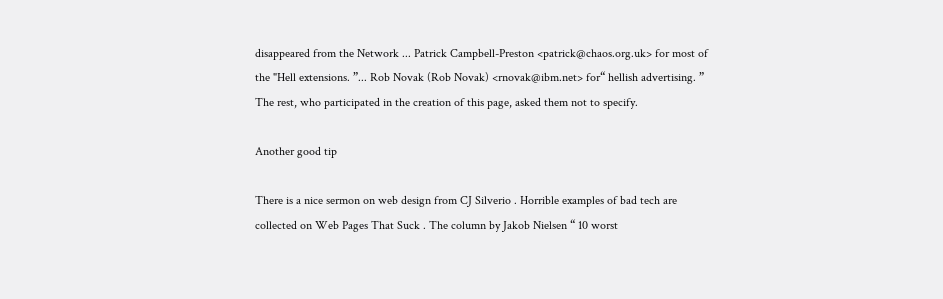disappeared from the Network ... Patrick Campbell-Preston <patrick@chaos.org.uk> for most of the "Hell extensions. ”... Rob Novak (Rob Novak) <rnovak@ibm.net> for“ hellish advertising. ” The rest, who participated in the creation of this page, asked them not to specify.

Another good tip

There is a nice sermon on web design from CJ Silverio . Horrible examples of bad tech are collected on Web Pages That Suck . The column by Jakob Nielsen “ 10 worst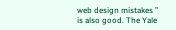web design mistakes ” is also good. The Yale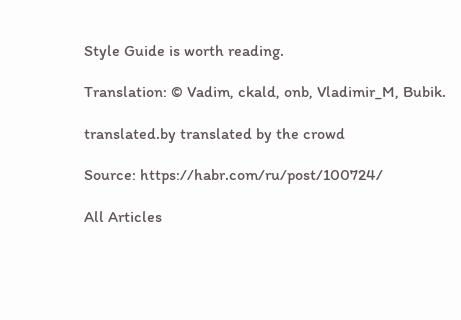Style Guide is worth reading.

Translation: © Vadim, ckald, onb, Vladimir_M, Bubik.

translated.by translated by the crowd

Source: https://habr.com/ru/post/100724/

All Articles